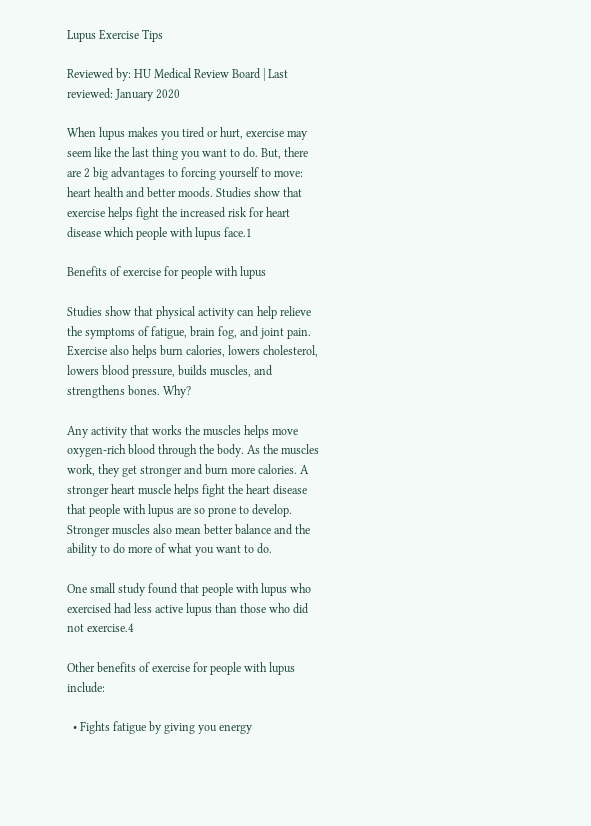Lupus Exercise Tips

Reviewed by: HU Medical Review Board | Last reviewed: January 2020

When lupus makes you tired or hurt, exercise may seem like the last thing you want to do. But, there are 2 big advantages to forcing yourself to move: heart health and better moods. Studies show that exercise helps fight the increased risk for heart disease which people with lupus face.1

Benefits of exercise for people with lupus

Studies show that physical activity can help relieve the symptoms of fatigue, brain fog, and joint pain. Exercise also helps burn calories, lowers cholesterol, lowers blood pressure, builds muscles, and strengthens bones. Why?

Any activity that works the muscles helps move oxygen-rich blood through the body. As the muscles work, they get stronger and burn more calories. A stronger heart muscle helps fight the heart disease that people with lupus are so prone to develop. Stronger muscles also mean better balance and the ability to do more of what you want to do.

One small study found that people with lupus who exercised had less active lupus than those who did not exercise.4

Other benefits of exercise for people with lupus include:

  • Fights fatigue by giving you energy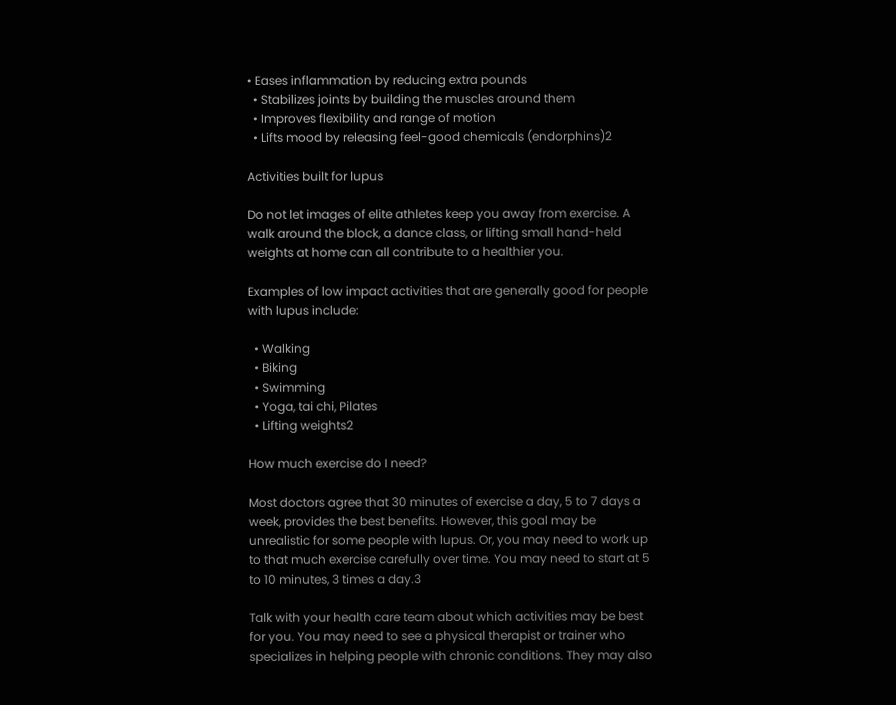• Eases inflammation by reducing extra pounds
  • Stabilizes joints by building the muscles around them
  • Improves flexibility and range of motion
  • Lifts mood by releasing feel-good chemicals (endorphins)2

Activities built for lupus

Do not let images of elite athletes keep you away from exercise. A walk around the block, a dance class, or lifting small hand-held weights at home can all contribute to a healthier you.

Examples of low impact activities that are generally good for people with lupus include:

  • Walking
  • Biking
  • Swimming
  • Yoga, tai chi, Pilates
  • Lifting weights2

How much exercise do I need?

Most doctors agree that 30 minutes of exercise a day, 5 to 7 days a week, provides the best benefits. However, this goal may be unrealistic for some people with lupus. Or, you may need to work up to that much exercise carefully over time. You may need to start at 5 to 10 minutes, 3 times a day.3

Talk with your health care team about which activities may be best for you. You may need to see a physical therapist or trainer who specializes in helping people with chronic conditions. They may also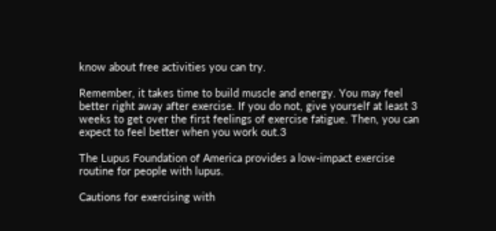know about free activities you can try.

Remember, it takes time to build muscle and energy. You may feel better right away after exercise. If you do not, give yourself at least 3 weeks to get over the first feelings of exercise fatigue. Then, you can expect to feel better when you work out.3

The Lupus Foundation of America provides a low-impact exercise routine for people with lupus.

Cautions for exercising with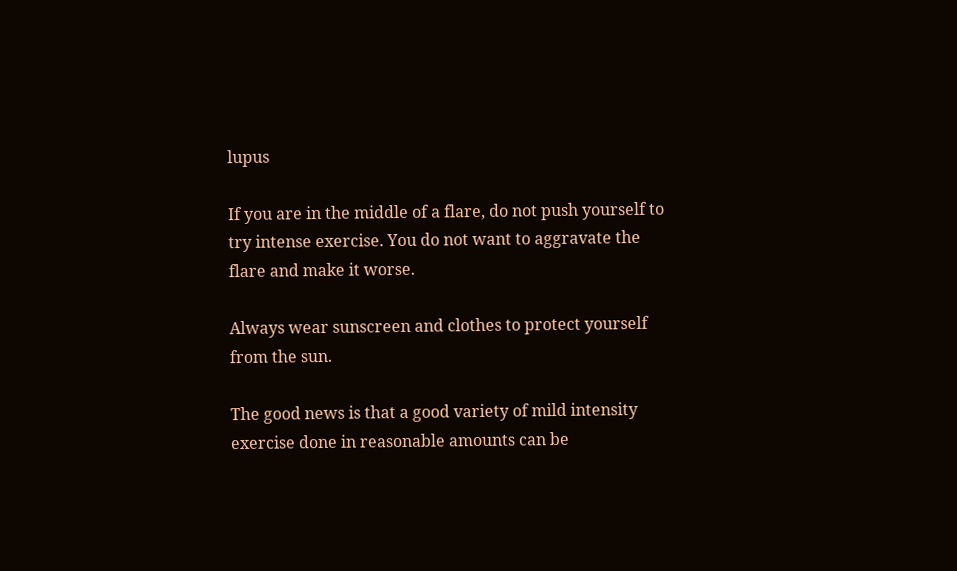lupus

If you are in the middle of a flare, do not push yourself to try intense exercise. You do not want to aggravate the flare and make it worse.

Always wear sunscreen and clothes to protect yourself from the sun.

The good news is that a good variety of mild intensity exercise done in reasonable amounts can be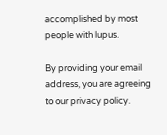accomplished by most people with lupus.

By providing your email address, you are agreeing to our privacy policy.